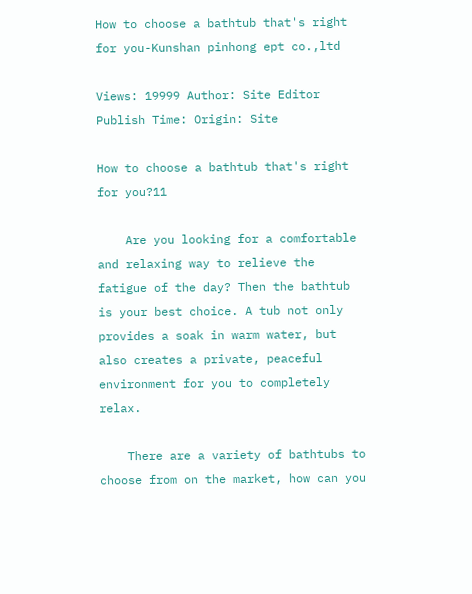How to choose a bathtub that's right for you-Kunshan pinhong ept co.,ltd

Views: 19999 Author: Site Editor Publish Time: Origin: Site

How to choose a bathtub that's right for you?11

    Are you looking for a comfortable and relaxing way to relieve the fatigue of the day? Then the bathtub is your best choice. A tub not only provides a soak in warm water, but also creates a private, peaceful environment for you to completely relax.

    There are a variety of bathtubs to choose from on the market, how can you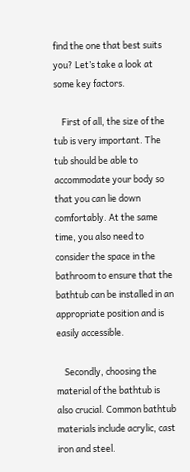find the one that best suits you? Let’s take a look at some key factors.

    First of all, the size of the tub is very important. The tub should be able to accommodate your body so that you can lie down comfortably. At the same time, you also need to consider the space in the bathroom to ensure that the bathtub can be installed in an appropriate position and is easily accessible.

    Secondly, choosing the material of the bathtub is also crucial. Common bathtub materials include acrylic, cast iron and steel.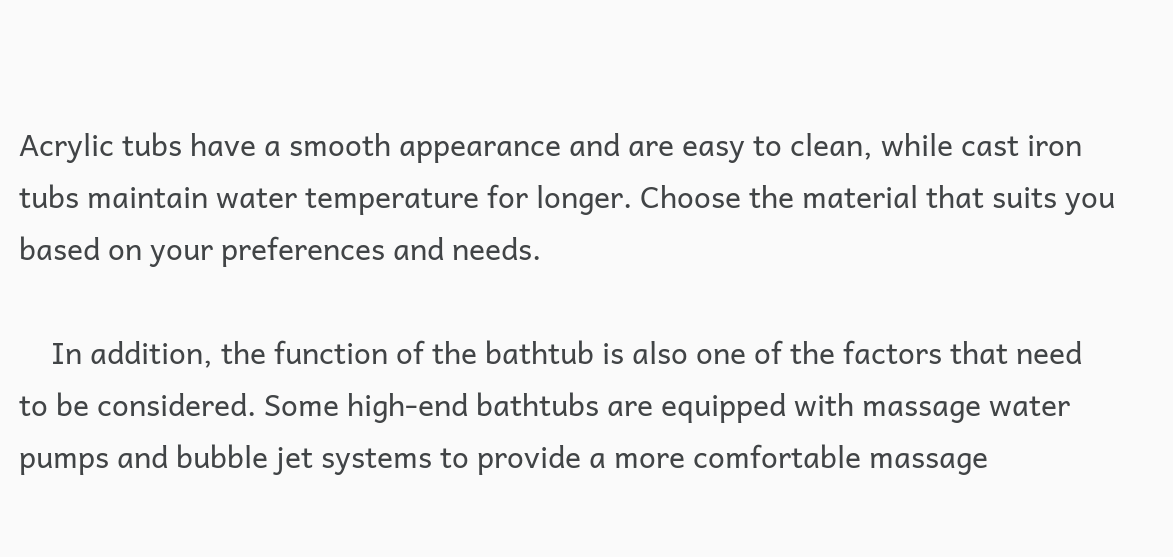Acrylic tubs have a smooth appearance and are easy to clean, while cast iron tubs maintain water temperature for longer. Choose the material that suits you based on your preferences and needs.

    In addition, the function of the bathtub is also one of the factors that need to be considered. Some high-end bathtubs are equipped with massage water pumps and bubble jet systems to provide a more comfortable massage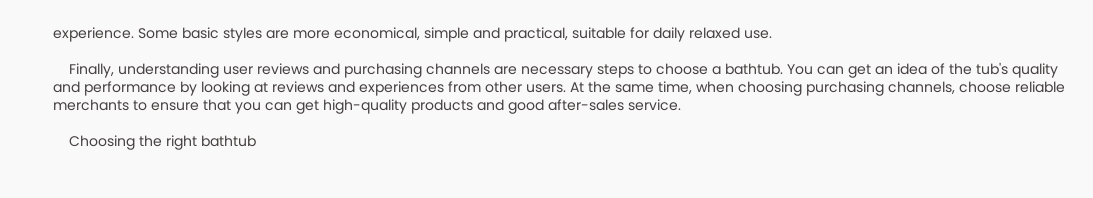experience. Some basic styles are more economical, simple and practical, suitable for daily relaxed use.

    Finally, understanding user reviews and purchasing channels are necessary steps to choose a bathtub. You can get an idea of the tub's quality and performance by looking at reviews and experiences from other users. At the same time, when choosing purchasing channels, choose reliable merchants to ensure that you can get high-quality products and good after-sales service.

    Choosing the right bathtub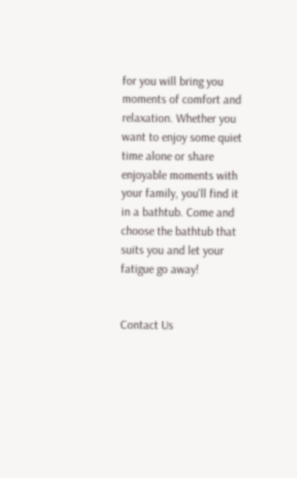for you will bring you moments of comfort and relaxation. Whether you want to enjoy some quiet time alone or share enjoyable moments with your family, you'll find it in a bathtub. Come and choose the bathtub that suits you and let your fatigue go away!


Contact Us